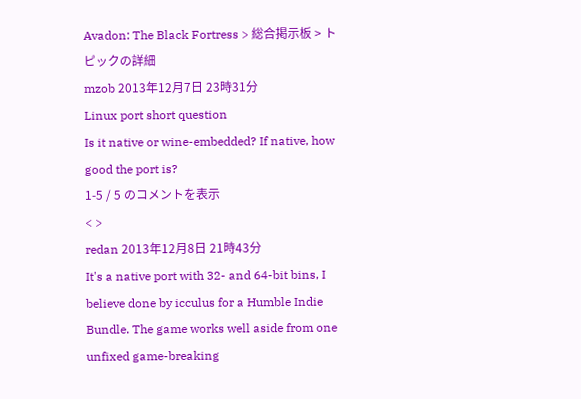Avadon: The Black Fortress > 総合掲示板 > トピックの詳細
mzob 2013年12月7日 23時31分
Linux port short question
Is it native or wine-embedded? If native, how good the port is?
1-5 / 5 のコメントを表示
< >
redan 2013年12月8日 21時43分
It's a native port with 32- and 64-bit bins, I believe done by icculus for a Humble Indie Bundle. The game works well aside from one unfixed game-breaking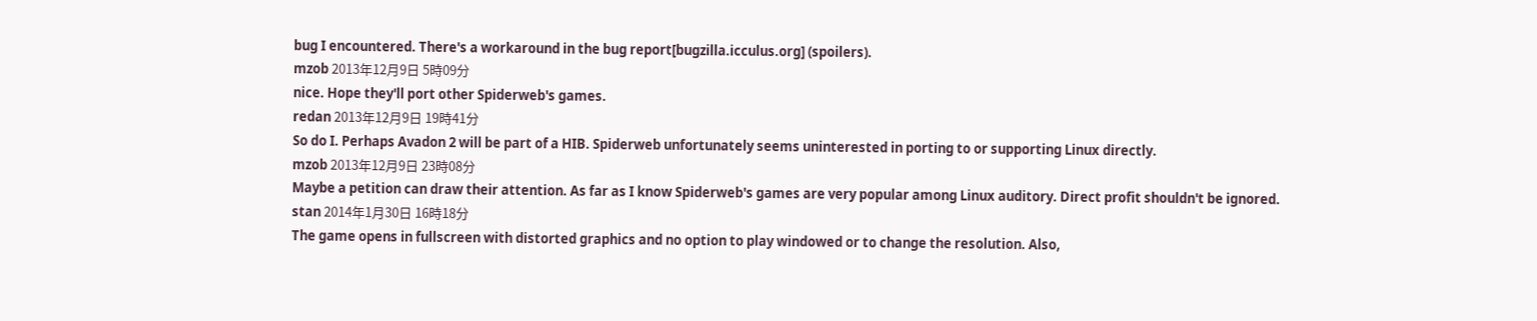bug I encountered. There's a workaround in the bug report[bugzilla.icculus.org] (spoilers).
mzob 2013年12月9日 5時09分
nice. Hope they'll port other Spiderweb's games.
redan 2013年12月9日 19時41分
So do I. Perhaps Avadon 2 will be part of a HIB. Spiderweb unfortunately seems uninterested in porting to or supporting Linux directly.
mzob 2013年12月9日 23時08分
Maybe a petition can draw their attention. As far as I know Spiderweb's games are very popular among Linux auditory. Direct profit shouldn't be ignored.
stan 2014年1月30日 16時18分
The game opens in fullscreen with distorted graphics and no option to play windowed or to change the resolution. Also,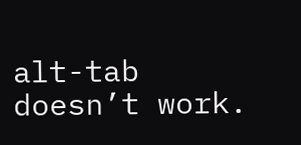alt-tab doesn’t work.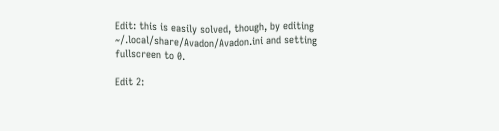Edit: this is easily solved, though, by editing ~/.local/share/Avadon/Avadon.ini and setting fullscreen to 0.

Edit 2: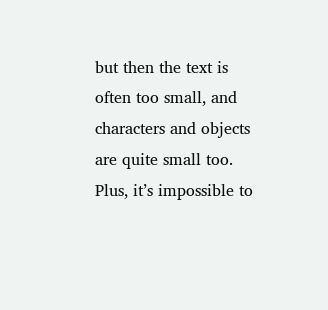but then the text is often too small, and characters and objects are quite small too. Plus, it’s impossible to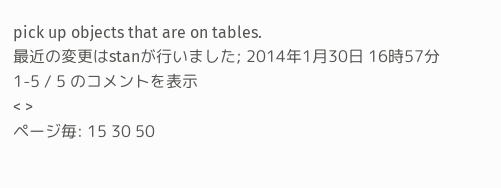pick up objects that are on tables.
最近の変更はstanが行いました; 2014年1月30日 16時57分
1-5 / 5 のコメントを表示
< >
ページ毎: 15 30 50